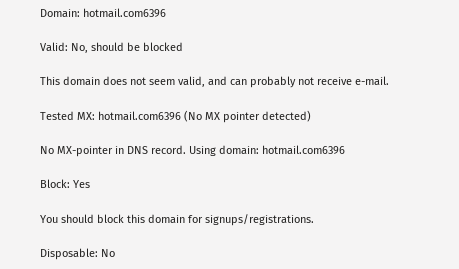Domain: hotmail.com6396

Valid: No, should be blocked

This domain does not seem valid, and can probably not receive e-mail.

Tested MX: hotmail.com6396 (No MX pointer detected)

No MX-pointer in DNS record. Using domain: hotmail.com6396

Block: Yes

You should block this domain for signups/registrations.

Disposable: No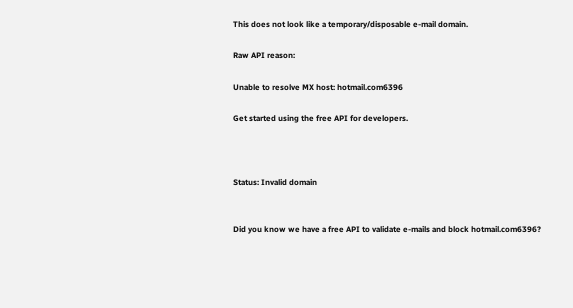This does not look like a temporary/disposable e-mail domain.

Raw API reason:

Unable to resolve MX host: hotmail.com6396

Get started using the free API for developers.



Status: Invalid domain


Did you know we have a free API to validate e-mails and block hotmail.com6396?